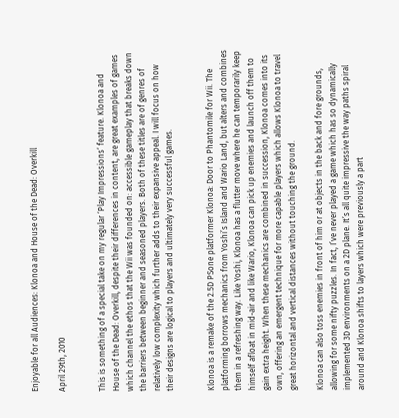Enjoyable for all Audiences: Klonoa and House of the Dead: Overkill

April 29th, 2010


This is something of a special take on my regular ‘Play Impressions‘ feature. Klonoa and House of the Dead: Overkill, despite their differences in content, are great examples of games which channel the ethos that the Wii was founded on: accessible gameplay that breaks down the barriers between beginner and seasoned players. Both of these titles are of genres of relatively low complexity which further adds to their expansive appeal. I will focus on how their designs are logical to players and ultimately very successful games.


Klonoa is a remake of the 2.5D PSone platformer Klonoa: Door to Phantomile for Wii. The platforming borrows mechanics from Yoshi’s Island and Wario Land, but alters and combines them in a refreshing way. Like Yoshi, Klonoa has a flutter move where he can temporarily keep himself afloat in mid-air and like Wario, Klonoa can pick up enemies and launch off them to gain extra height. When these mechanics are combined in succession, Klonoa comes into its own, offering an emergent technique for more capable players which allows Klonoa to travel great horizontal and vertical distances without touching the ground.

Klonoa can also toss enemies in front of him or at objects in the back and fore grounds, allowing for some nifty puzzles. In fact, I’ve never played a game which has so dynamically implemented 3D environments on a 2D plane. It’s all quite impressive the way paths spiral around and Klonoa shifts to layers which were previously a part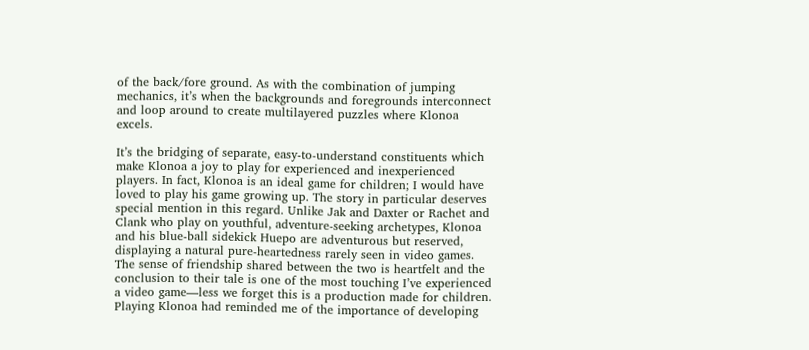of the back/fore ground. As with the combination of jumping mechanics, it’s when the backgrounds and foregrounds interconnect and loop around to create multilayered puzzles where Klonoa excels.

It’s the bridging of separate, easy-to-understand constituents which make Klonoa a joy to play for experienced and inexperienced players. In fact, Klonoa is an ideal game for children; I would have loved to play his game growing up. The story in particular deserves special mention in this regard. Unlike Jak and Daxter or Rachet and Clank who play on youthful, adventure-seeking archetypes, Klonoa and his blue-ball sidekick Huepo are adventurous but reserved, displaying a natural pure-heartedness rarely seen in video games. The sense of friendship shared between the two is heartfelt and the conclusion to their tale is one of the most touching I’ve experienced a video game—less we forget this is a production made for children. Playing Klonoa had reminded me of the importance of developing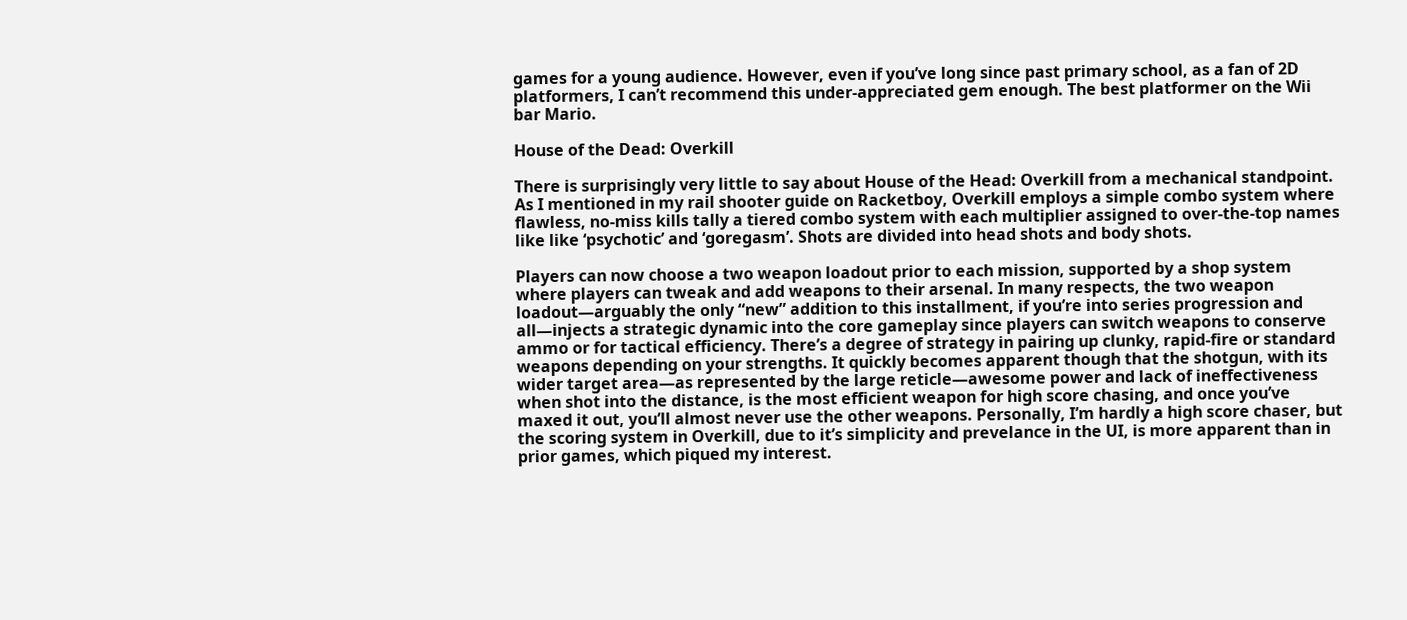games for a young audience. However, even if you’ve long since past primary school, as a fan of 2D platformers, I can’t recommend this under-appreciated gem enough. The best platformer on the Wii bar Mario.

House of the Dead: Overkill

There is surprisingly very little to say about House of the Head: Overkill from a mechanical standpoint. As I mentioned in my rail shooter guide on Racketboy, Overkill employs a simple combo system where flawless, no-miss kills tally a tiered combo system with each multiplier assigned to over-the-top names like like ‘psychotic’ and ‘goregasm’. Shots are divided into head shots and body shots.

Players can now choose a two weapon loadout prior to each mission, supported by a shop system where players can tweak and add weapons to their arsenal. In many respects, the two weapon loadout—arguably the only “new” addition to this installment, if you’re into series progression and all—injects a strategic dynamic into the core gameplay since players can switch weapons to conserve ammo or for tactical efficiency. There’s a degree of strategy in pairing up clunky, rapid-fire or standard weapons depending on your strengths. It quickly becomes apparent though that the shotgun, with its wider target area—as represented by the large reticle—awesome power and lack of ineffectiveness when shot into the distance, is the most efficient weapon for high score chasing, and once you’ve maxed it out, you’ll almost never use the other weapons. Personally, I’m hardly a high score chaser, but the scoring system in Overkill, due to it’s simplicity and prevelance in the UI, is more apparent than in prior games, which piqued my interest.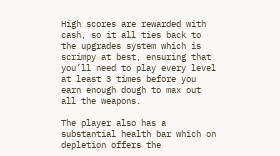High scores are rewarded with cash, so it all ties back to the upgrades system which is scrimpy at best, ensuring that you’ll need to play every level at least 3 times before you earn enough dough to max out all the weapons.

The player also has a substantial health bar which on depletion offers the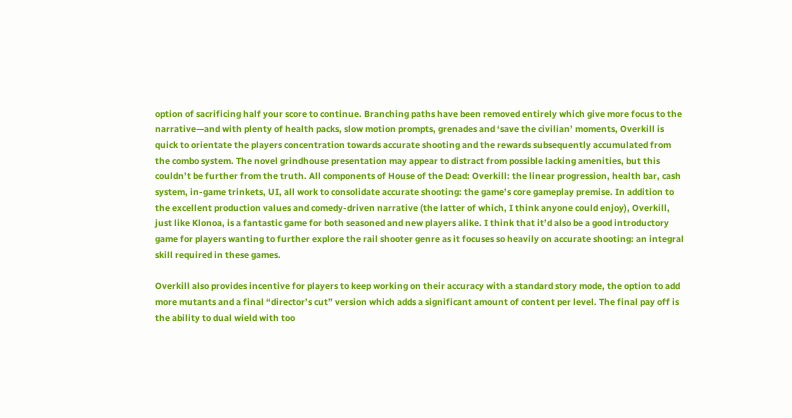option of sacrificing half your score to continue. Branching paths have been removed entirely which give more focus to the narrative—and with plenty of health packs, slow motion prompts, grenades and ‘save the civilian’ moments, Overkill is quick to orientate the players concentration towards accurate shooting and the rewards subsequently accumulated from the combo system. The novel grindhouse presentation may appear to distract from possible lacking amenities, but this couldn’t be further from the truth. All components of House of the Dead: Overkill: the linear progression, health bar, cash system, in-game trinkets, UI, all work to consolidate accurate shooting: the game’s core gameplay premise. In addition to the excellent production values and comedy-driven narrative (the latter of which, I think anyone could enjoy), Overkill, just like Klonoa, is a fantastic game for both seasoned and new players alike. I think that it’d also be a good introductory game for players wanting to further explore the rail shooter genre as it focuses so heavily on accurate shooting: an integral skill required in these games.

Overkill also provides incentive for players to keep working on their accuracy with a standard story mode, the option to add more mutants and a final “director’s cut” version which adds a significant amount of content per level. The final pay off is the ability to dual wield with too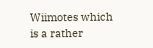Wiimotes which is a rather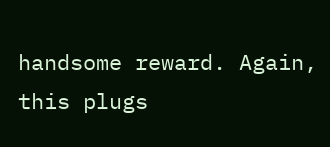handsome reward. Again, this plugs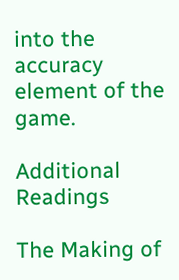into the accuracy element of the game.

Additional Readings

The Making of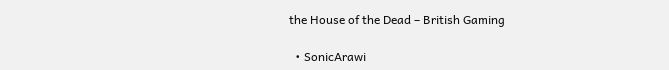the House of the Dead – British Gaming

  • SonicArawi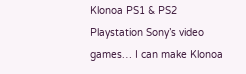Klonoa PS1 & PS2 Playstation Sony’s video games… I can make Klonoa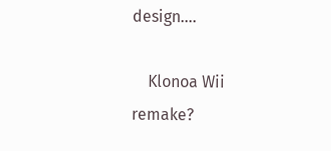design….

    Klonoa Wii remake?